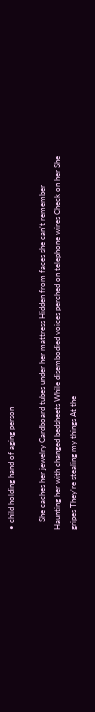• child holding hand of aging person

    She caches her jewelry Cardboard tubes under her mattress Hidden from faces she can’t remember Haunting her with changed bedsheets While disembodied voices perched on telephone wires Check on her She gripes They’re stealing my things At the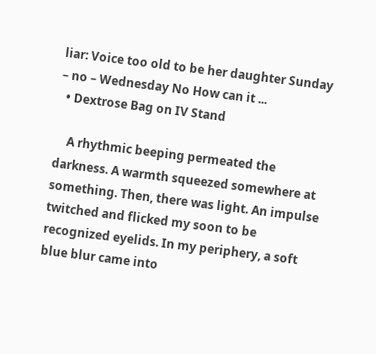liar: Voice too old to be her daughter Sunday – no – Wednesday No How can it ...
  • Dextrose Bag on IV Stand

    A rhythmic beeping permeated the darkness. A warmth squeezed somewhere at something. Then, there was light. An impulse twitched and flicked my soon to be recognized eyelids. In my periphery, a soft blue blur came into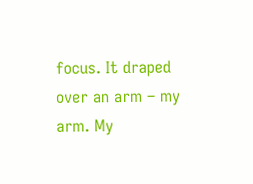focus. It draped over an arm – my arm. My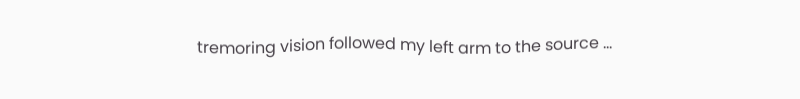tremoring vision followed my left arm to the source ...